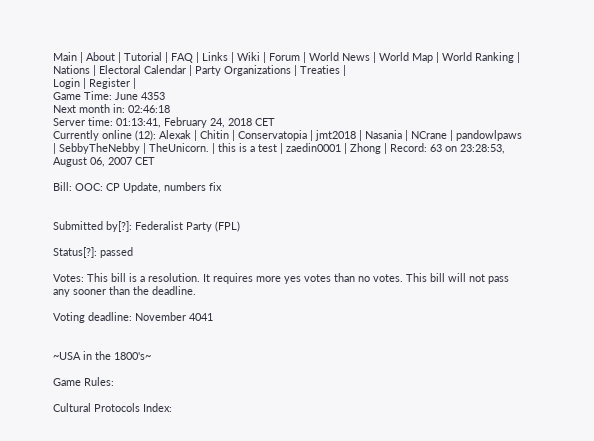Main | About | Tutorial | FAQ | Links | Wiki | Forum | World News | World Map | World Ranking | Nations | Electoral Calendar | Party Organizations | Treaties |
Login | Register |
Game Time: June 4353
Next month in: 02:46:18
Server time: 01:13:41, February 24, 2018 CET
Currently online (12): Alexak | Chitin | Conservatopia | jmt2018 | Nasania | NCrane | pandowlpaws | SebbyTheNebby | TheUnicorn. | this is a test | zaedin0001 | Zhong | Record: 63 on 23:28:53, August 06, 2007 CET

Bill: OOC: CP Update, numbers fix


Submitted by[?]: Federalist Party (FPL)

Status[?]: passed

Votes: This bill is a resolution. It requires more yes votes than no votes. This bill will not pass any sooner than the deadline.

Voting deadline: November 4041


~USA in the 1800's~

Game Rules:

Cultural Protocols Index: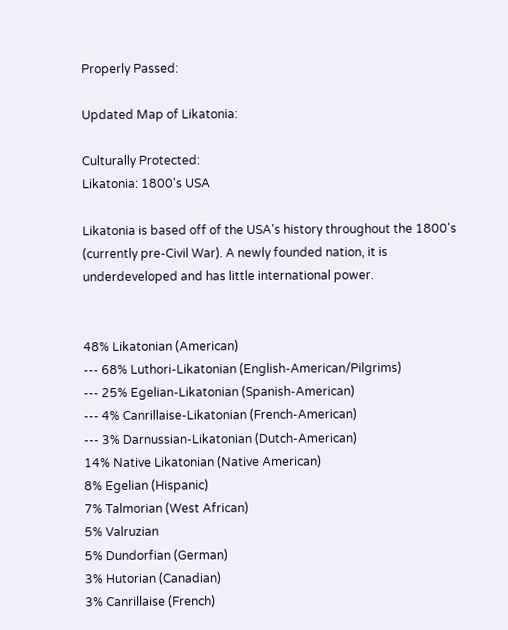Properly Passed:

Updated Map of Likatonia:

Culturally Protected:
Likatonia: 1800's USA

Likatonia is based off of the USA's history throughout the 1800's (currently pre-Civil War). A newly founded nation, it is underdeveloped and has little international power.


48% Likatonian (American)
--- 68% Luthori-Likatonian (English-American/Pilgrims)
--- 25% Egelian-Likatonian (Spanish-American)
--- 4% Canrillaise-Likatonian (French-American)
--- 3% Darnussian-Likatonian (Dutch-American)
14% Native Likatonian (Native American)
8% Egelian (Hispanic)
7% Talmorian (West African)
5% Valruzian
5% Dundorfian (German)
3% Hutorian (Canadian)
3% Canrillaise (French)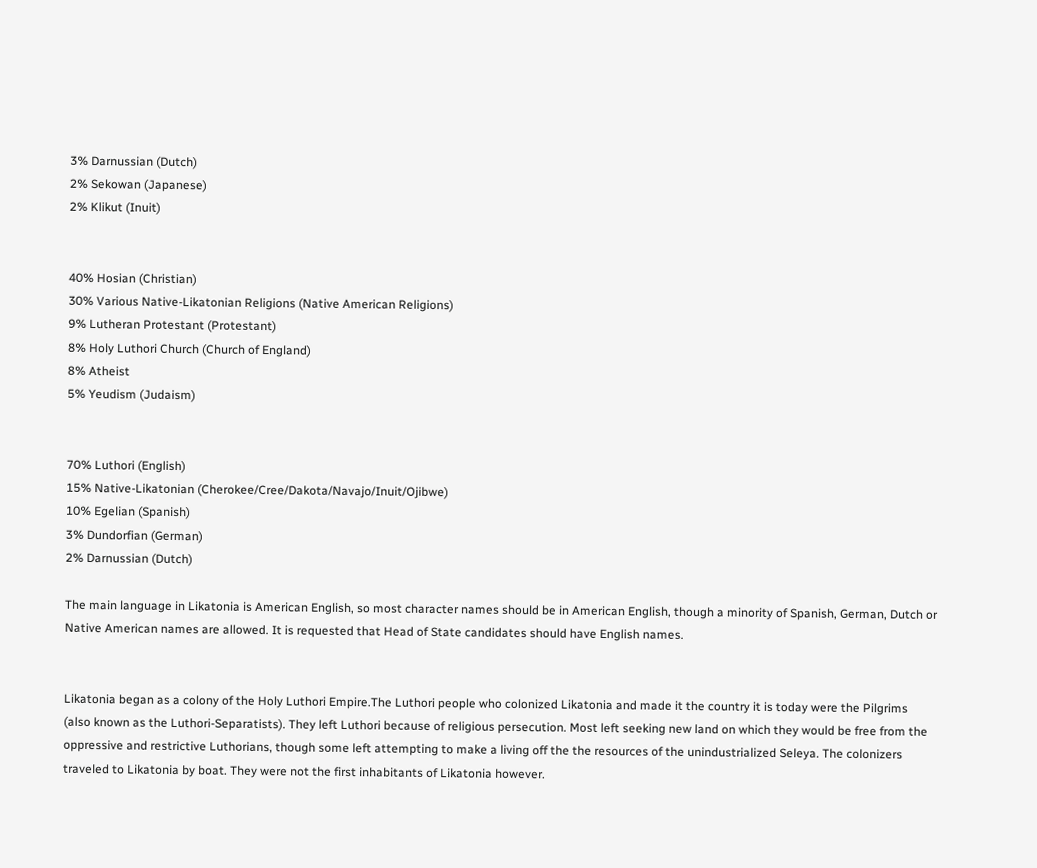3% Darnussian (Dutch)
2% Sekowan (Japanese)
2% Klikut (Inuit)


40% Hosian (Christian)
30% Various Native-Likatonian Religions (Native American Religions)
9% Lutheran Protestant (Protestant)
8% Holy Luthori Church (Church of England)
8% Atheist
5% Yeudism (Judaism)


70% Luthori (English)
15% Native-Likatonian (Cherokee/Cree/Dakota/Navajo/Inuit/Ojibwe)
10% Egelian (Spanish)
3% Dundorfian (German)
2% Darnussian (Dutch)

The main language in Likatonia is American English, so most character names should be in American English, though a minority of Spanish, German, Dutch or Native American names are allowed. It is requested that Head of State candidates should have English names.


Likatonia began as a colony of the Holy Luthori Empire.The Luthori people who colonized Likatonia and made it the country it is today were the Pilgrims (also known as the Luthori-Separatists). They left Luthori because of religious persecution. Most left seeking new land on which they would be free from the oppressive and restrictive Luthorians, though some left attempting to make a living off the the resources of the unindustrialized Seleya. The colonizers traveled to Likatonia by boat. They were not the first inhabitants of Likatonia however.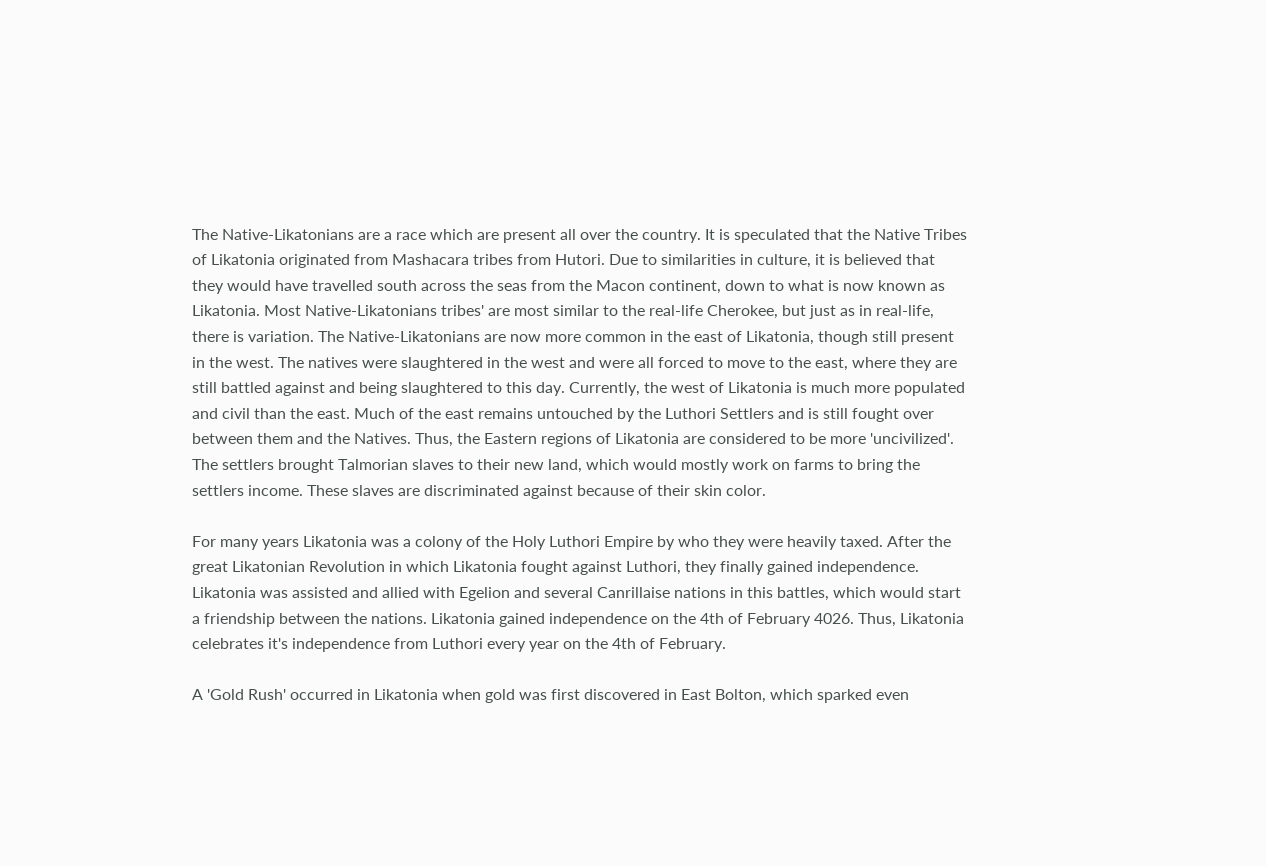The Native-Likatonians are a race which are present all over the country. It is speculated that the Native Tribes of Likatonia originated from Mashacara tribes from Hutori. Due to similarities in culture, it is believed that they would have travelled south across the seas from the Macon continent, down to what is now known as Likatonia. Most Native-Likatonians tribes' are most similar to the real-life Cherokee, but just as in real-life, there is variation. The Native-Likatonians are now more common in the east of Likatonia, though still present in the west. The natives were slaughtered in the west and were all forced to move to the east, where they are still battled against and being slaughtered to this day. Currently, the west of Likatonia is much more populated and civil than the east. Much of the east remains untouched by the Luthori Settlers and is still fought over between them and the Natives. Thus, the Eastern regions of Likatonia are considered to be more 'uncivilized'. The settlers brought Talmorian slaves to their new land, which would mostly work on farms to bring the settlers income. These slaves are discriminated against because of their skin color.

For many years Likatonia was a colony of the Holy Luthori Empire by who they were heavily taxed. After the great Likatonian Revolution in which Likatonia fought against Luthori, they finally gained independence. Likatonia was assisted and allied with Egelion and several Canrillaise nations in this battles, which would start a friendship between the nations. Likatonia gained independence on the 4th of February 4026. Thus, Likatonia celebrates it's independence from Luthori every year on the 4th of February.

A 'Gold Rush' occurred in Likatonia when gold was first discovered in East Bolton, which sparked even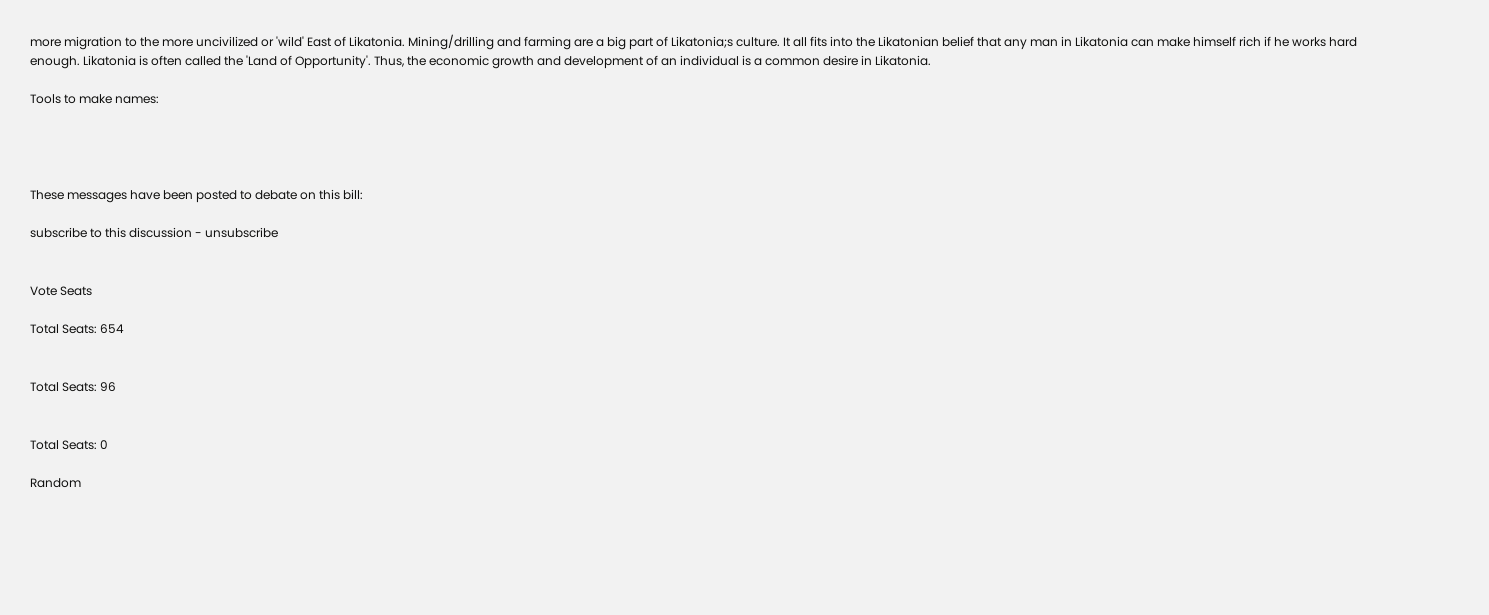more migration to the more uncivilized or 'wild' East of Likatonia. Mining/drilling and farming are a big part of Likatonia;s culture. It all fits into the Likatonian belief that any man in Likatonia can make himself rich if he works hard enough. Likatonia is often called the 'Land of Opportunity'. Thus, the economic growth and development of an individual is a common desire in Likatonia.

Tools to make names:




These messages have been posted to debate on this bill:

subscribe to this discussion - unsubscribe


Vote Seats

Total Seats: 654


Total Seats: 96


Total Seats: 0

Random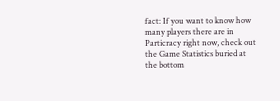fact: If you want to know how many players there are in Particracy right now, check out the Game Statistics buried at the bottom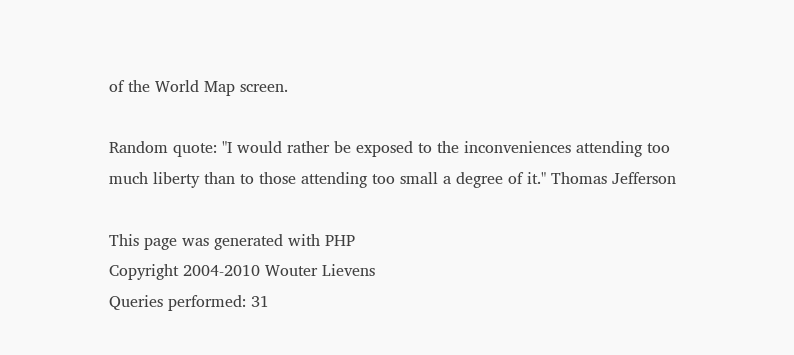of the World Map screen.

Random quote: "I would rather be exposed to the inconveniences attending too much liberty than to those attending too small a degree of it." Thomas Jefferson

This page was generated with PHP
Copyright 2004-2010 Wouter Lievens
Queries performed: 31